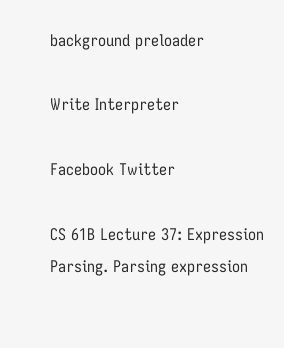background preloader

Write Interpreter

Facebook Twitter

CS 61B Lecture 37: Expression Parsing. Parsing expression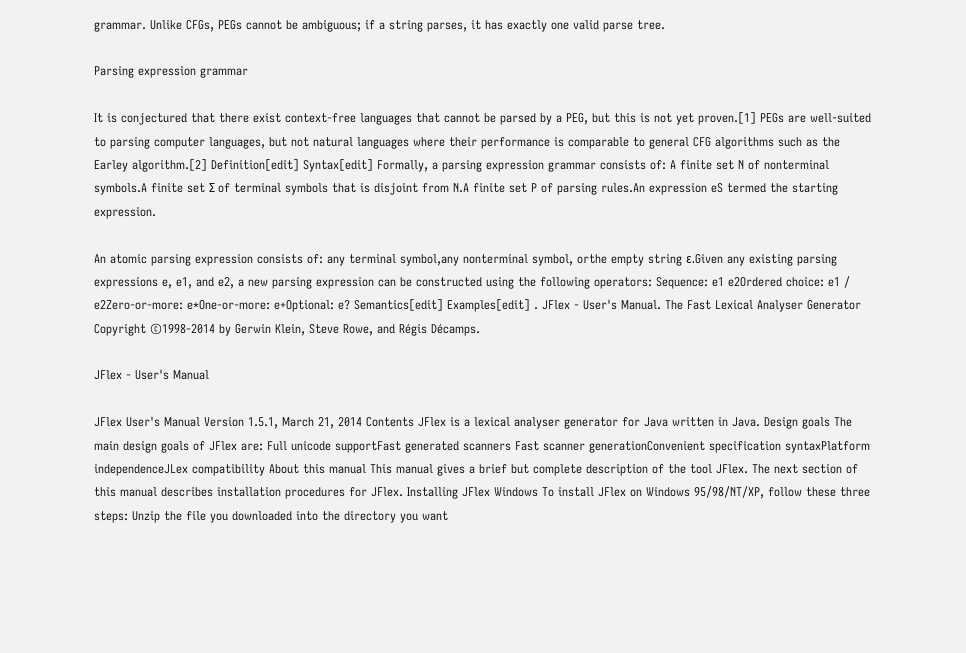grammar. Unlike CFGs, PEGs cannot be ambiguous; if a string parses, it has exactly one valid parse tree.

Parsing expression grammar

It is conjectured that there exist context-free languages that cannot be parsed by a PEG, but this is not yet proven.[1] PEGs are well-suited to parsing computer languages, but not natural languages where their performance is comparable to general CFG algorithms such as the Earley algorithm.[2] Definition[edit] Syntax[edit] Formally, a parsing expression grammar consists of: A finite set N of nonterminal symbols.A finite set Σ of terminal symbols that is disjoint from N.A finite set P of parsing rules.An expression eS termed the starting expression.

An atomic parsing expression consists of: any terminal symbol,any nonterminal symbol, orthe empty string ε.Given any existing parsing expressions e, e1, and e2, a new parsing expression can be constructed using the following operators: Sequence: e1 e2Ordered choice: e1 / e2Zero-or-more: e*One-or-more: e+Optional: e? Semantics[edit] Examples[edit] . JFlex - User's Manual. The Fast Lexical Analyser Generator Copyright ©1998-2014 by Gerwin Klein, Steve Rowe, and Régis Décamps.

JFlex - User's Manual

JFlex User's Manual Version 1.5.1, March 21, 2014 Contents JFlex is a lexical analyser generator for Java written in Java. Design goals The main design goals of JFlex are: Full unicode supportFast generated scanners Fast scanner generationConvenient specification syntaxPlatform independenceJLex compatibility About this manual This manual gives a brief but complete description of the tool JFlex. The next section of this manual describes installation procedures for JFlex. Installing JFlex Windows To install JFlex on Windows 95/98/NT/XP, follow these three steps: Unzip the file you downloaded into the directory you want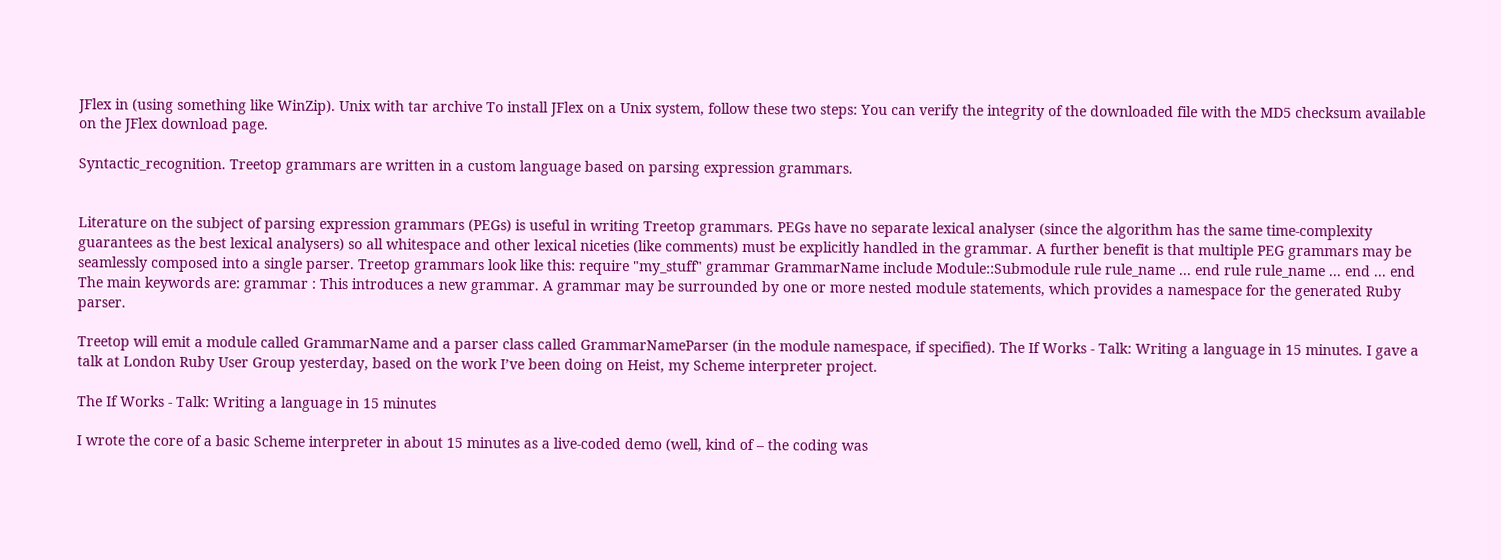JFlex in (using something like WinZip). Unix with tar archive To install JFlex on a Unix system, follow these two steps: You can verify the integrity of the downloaded file with the MD5 checksum available on the JFlex download page.

Syntactic_recognition. Treetop grammars are written in a custom language based on parsing expression grammars.


Literature on the subject of parsing expression grammars (PEGs) is useful in writing Treetop grammars. PEGs have no separate lexical analyser (since the algorithm has the same time-complexity guarantees as the best lexical analysers) so all whitespace and other lexical niceties (like comments) must be explicitly handled in the grammar. A further benefit is that multiple PEG grammars may be seamlessly composed into a single parser. Treetop grammars look like this: require "my_stuff" grammar GrammarName include Module::Submodule rule rule_name ... end rule rule_name ... end ... end The main keywords are: grammar : This introduces a new grammar. A grammar may be surrounded by one or more nested module statements, which provides a namespace for the generated Ruby parser.

Treetop will emit a module called GrammarName and a parser class called GrammarNameParser (in the module namespace, if specified). The If Works - Talk: Writing a language in 15 minutes. I gave a talk at London Ruby User Group yesterday, based on the work I’ve been doing on Heist, my Scheme interpreter project.

The If Works - Talk: Writing a language in 15 minutes

I wrote the core of a basic Scheme interpreter in about 15 minutes as a live-coded demo (well, kind of – the coding was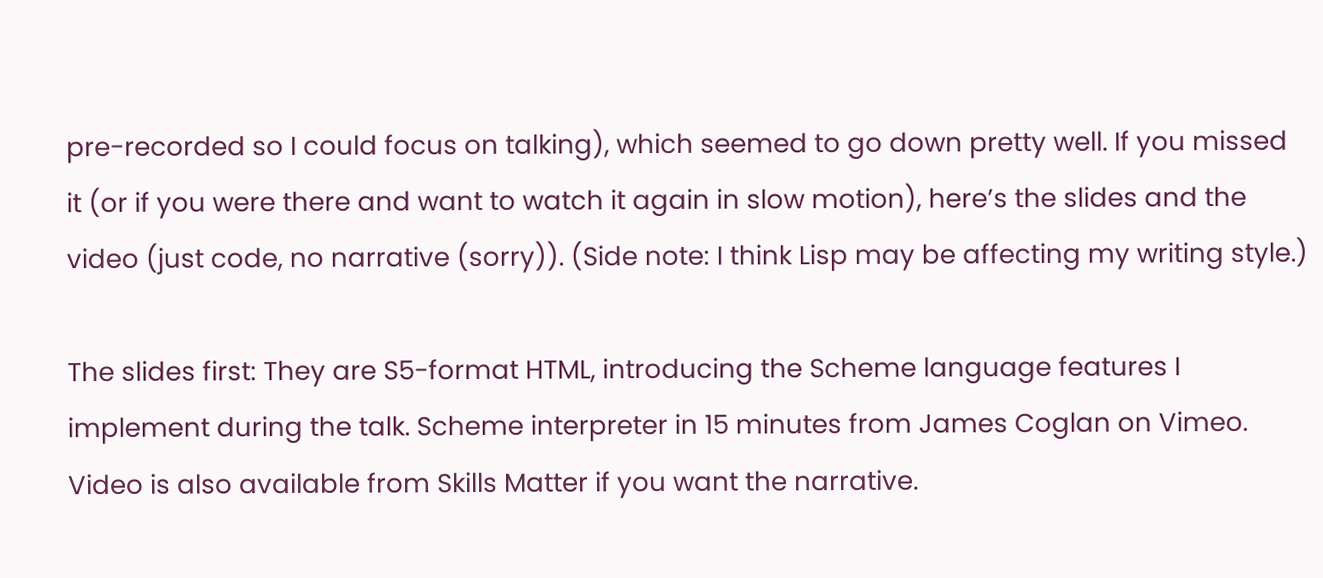pre-recorded so I could focus on talking), which seemed to go down pretty well. If you missed it (or if you were there and want to watch it again in slow motion), here’s the slides and the video (just code, no narrative (sorry)). (Side note: I think Lisp may be affecting my writing style.)

The slides first: They are S5-format HTML, introducing the Scheme language features I implement during the talk. Scheme interpreter in 15 minutes from James Coglan on Vimeo. Video is also available from Skills Matter if you want the narrative.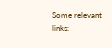Some relevant links: